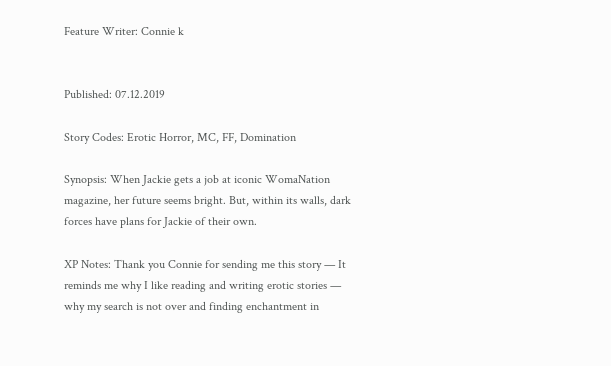Feature Writer: Connie k


Published: 07.12.2019

Story Codes: Erotic Horror, MC, FF, Domination

Synopsis: When Jackie gets a job at iconic WomaNation magazine, her future seems bright. But, within its walls, dark forces have plans for Jackie of their own.

XP Notes: Thank you Connie for sending me this story — It reminds me why I like reading and writing erotic stories — why my search is not over and finding enchantment in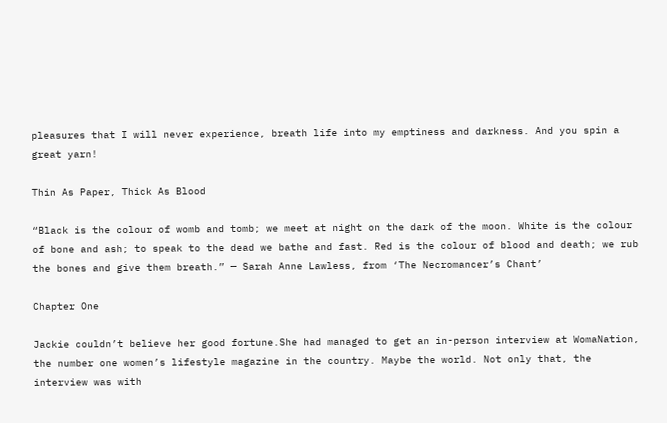pleasures that I will never experience, breath life into my emptiness and darkness. And you spin a great yarn!

Thin As Paper, Thick As Blood

“Black is the colour of womb and tomb; we meet at night on the dark of the moon. White is the colour of bone and ash; to speak to the dead we bathe and fast. Red is the colour of blood and death; we rub the bones and give them breath.” — Sarah Anne Lawless, from ‘The Necromancer’s Chant’

Chapter One

Jackie couldn’t believe her good fortune.She had managed to get an in-person interview at WomaNation, the number one women’s lifestyle magazine in the country. Maybe the world. Not only that, the interview was with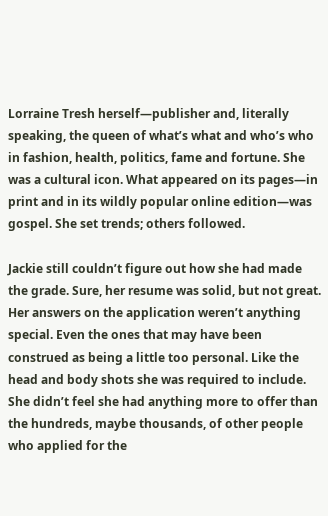Lorraine Tresh herself—publisher and, literally speaking, the queen of what’s what and who’s who in fashion, health, politics, fame and fortune. She was a cultural icon. What appeared on its pages—in print and in its wildly popular online edition—was gospel. She set trends; others followed.

Jackie still couldn’t figure out how she had made the grade. Sure, her resume was solid, but not great. Her answers on the application weren’t anything special. Even the ones that may have been construed as being a little too personal. Like the head and body shots she was required to include. She didn’t feel she had anything more to offer than the hundreds, maybe thousands, of other people who applied for the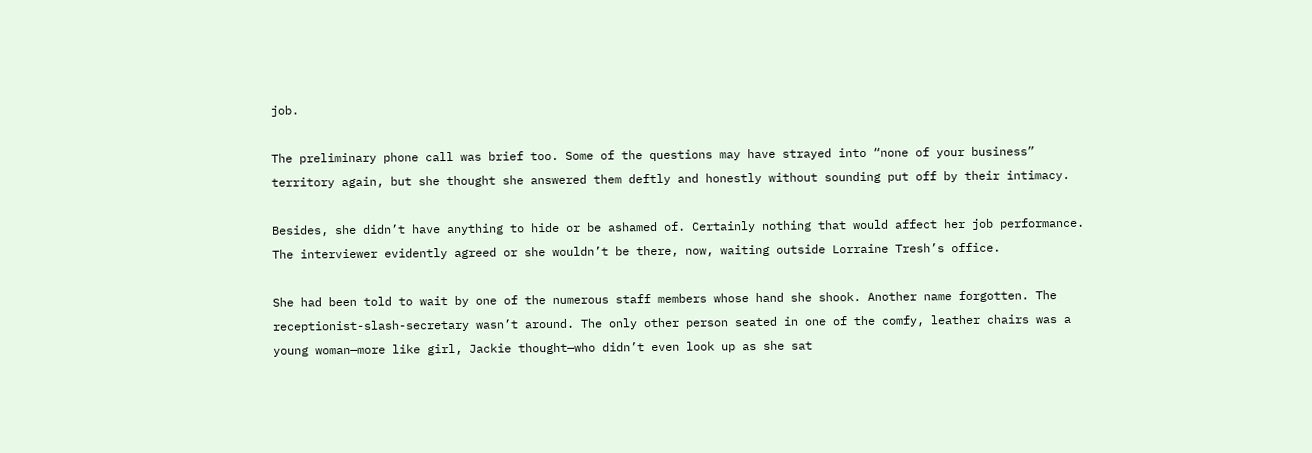job.

The preliminary phone call was brief too. Some of the questions may have strayed into “none of your business” territory again, but she thought she answered them deftly and honestly without sounding put off by their intimacy.

Besides, she didn’t have anything to hide or be ashamed of. Certainly nothing that would affect her job performance. The interviewer evidently agreed or she wouldn’t be there, now, waiting outside Lorraine Tresh’s office.

She had been told to wait by one of the numerous staff members whose hand she shook. Another name forgotten. The receptionist-slash-secretary wasn’t around. The only other person seated in one of the comfy, leather chairs was a young woman—more like girl, Jackie thought—who didn’t even look up as she sat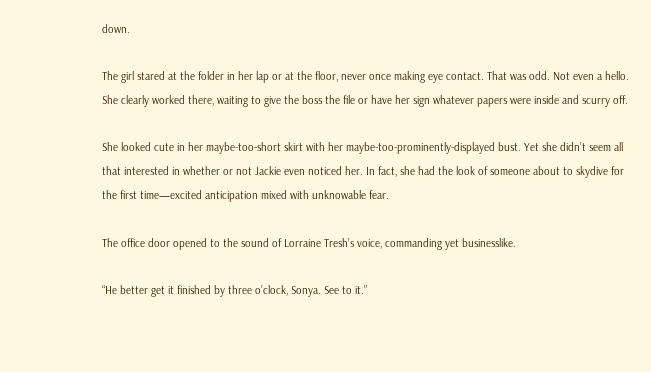down.

The girl stared at the folder in her lap or at the floor, never once making eye contact. That was odd. Not even a hello. She clearly worked there, waiting to give the boss the file or have her sign whatever papers were inside and scurry off.

She looked cute in her maybe-too-short skirt with her maybe-too-prominently-displayed bust. Yet she didn’t seem all that interested in whether or not Jackie even noticed her. In fact, she had the look of someone about to skydive for the first time—excited anticipation mixed with unknowable fear.

The office door opened to the sound of Lorraine Tresh’s voice, commanding yet businesslike.

“He better get it finished by three o’clock, Sonya. See to it.”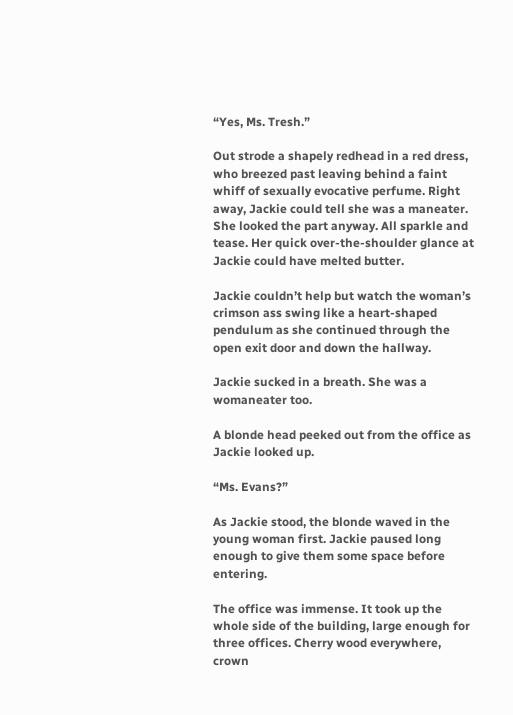“Yes, Ms. Tresh.”

Out strode a shapely redhead in a red dress, who breezed past leaving behind a faint whiff of sexually evocative perfume. Right away, Jackie could tell she was a maneater. She looked the part anyway. All sparkle and tease. Her quick over-the-shoulder glance at Jackie could have melted butter.

Jackie couldn’t help but watch the woman’s crimson ass swing like a heart-shaped pendulum as she continued through the open exit door and down the hallway.

Jackie sucked in a breath. She was a womaneater too.

A blonde head peeked out from the office as Jackie looked up.

“Ms. Evans?”

As Jackie stood, the blonde waved in the young woman first. Jackie paused long enough to give them some space before entering.

The office was immense. It took up the whole side of the building, large enough for three offices. Cherry wood everywhere, crown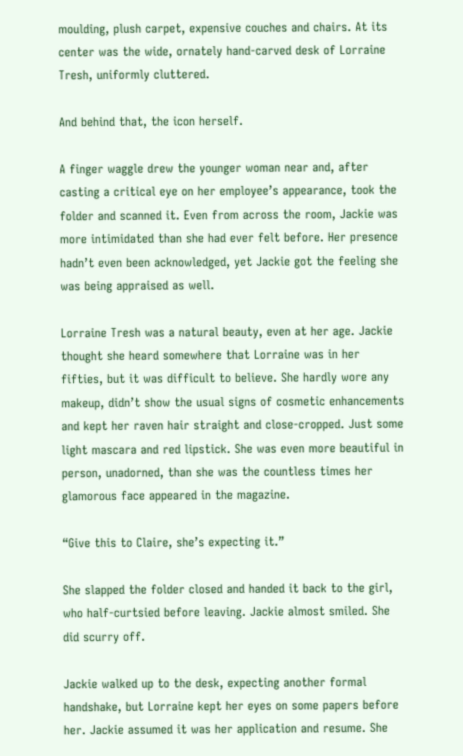moulding, plush carpet, expensive couches and chairs. At its center was the wide, ornately hand-carved desk of Lorraine Tresh, uniformly cluttered.

And behind that, the icon herself.

A finger waggle drew the younger woman near and, after casting a critical eye on her employee’s appearance, took the folder and scanned it. Even from across the room, Jackie was more intimidated than she had ever felt before. Her presence hadn’t even been acknowledged, yet Jackie got the feeling she was being appraised as well.

Lorraine Tresh was a natural beauty, even at her age. Jackie thought she heard somewhere that Lorraine was in her fifties, but it was difficult to believe. She hardly wore any makeup, didn’t show the usual signs of cosmetic enhancements and kept her raven hair straight and close-cropped. Just some light mascara and red lipstick. She was even more beautiful in person, unadorned, than she was the countless times her glamorous face appeared in the magazine.

“Give this to Claire, she’s expecting it.”

She slapped the folder closed and handed it back to the girl, who half-curtsied before leaving. Jackie almost smiled. She did scurry off.

Jackie walked up to the desk, expecting another formal handshake, but Lorraine kept her eyes on some papers before her. Jackie assumed it was her application and resume. She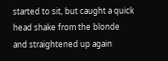started to sit, but caught a quick head shake from the blonde and straightened up again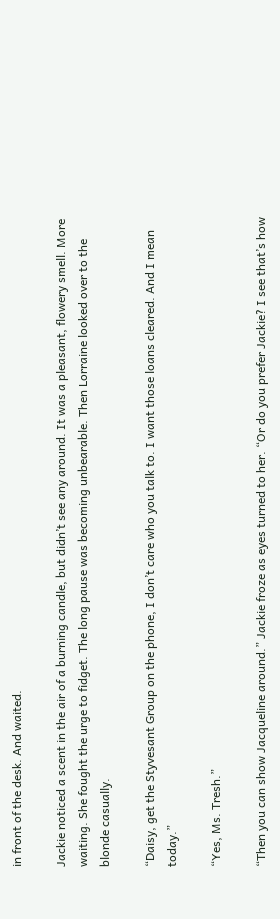in front of the desk. And waited.

Jackie noticed a scent in the air of a burning candle, but didn’t see any around. It was a pleasant, flowery smell. More waiting. She fought the urge to fidget. The long pause was becoming unbearable. Then Lorraine looked over to the blonde casually.

“Daisy, get the Styvesant Group on the phone, I don’t care who you talk to. I want those loans cleared. And I mean today.”

“Yes, Ms. Tresh.”

“Then you can show Jacqueline around.” Jackie froze as eyes turned to her. “Or do you prefer Jackie? I see that’s how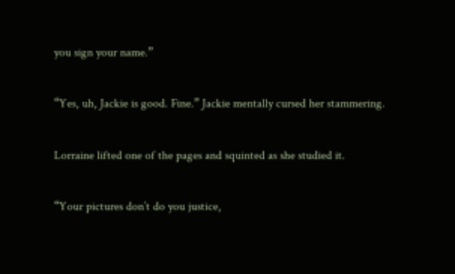you sign your name.”

“Yes, uh, Jackie is good. Fine.” Jackie mentally cursed her stammering.

Lorraine lifted one of the pages and squinted as she studied it.

“Your pictures don’t do you justice,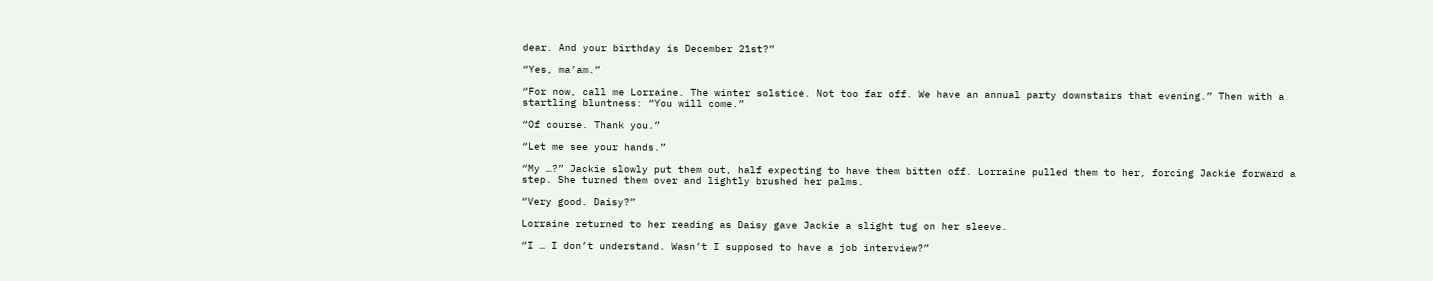dear. And your birthday is December 21st?”

“Yes, ma’am.”

“For now, call me Lorraine. The winter solstice. Not too far off. We have an annual party downstairs that evening.” Then with a startling bluntness: “You will come.”

“Of course. Thank you.”

“Let me see your hands.”

“My …?” Jackie slowly put them out, half expecting to have them bitten off. Lorraine pulled them to her, forcing Jackie forward a step. She turned them over and lightly brushed her palms.

“Very good. Daisy?”

Lorraine returned to her reading as Daisy gave Jackie a slight tug on her sleeve.

“I … I don’t understand. Wasn’t I supposed to have a job interview?”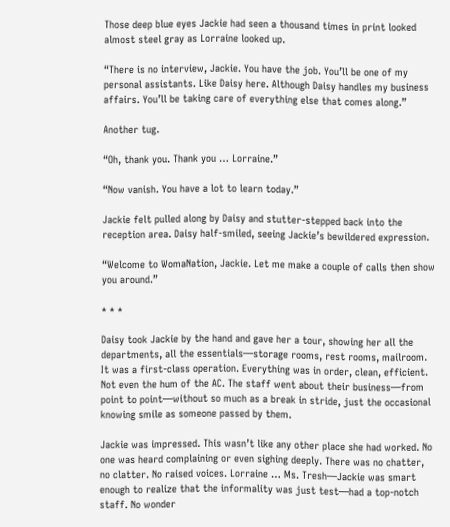Those deep blue eyes Jackie had seen a thousand times in print looked almost steel gray as Lorraine looked up.

“There is no interview, Jackie. You have the job. You’ll be one of my personal assistants. Like Daisy here. Although Daisy handles my business affairs. You’ll be taking care of everything else that comes along.”

Another tug.

“Oh, thank you. Thank you … Lorraine.”

“Now vanish. You have a lot to learn today.”

Jackie felt pulled along by Daisy and stutter-stepped back into the reception area. Daisy half-smiled, seeing Jackie’s bewildered expression.

“Welcome to WomaNation, Jackie. Let me make a couple of calls then show you around.”

* * *

Daisy took Jackie by the hand and gave her a tour, showing her all the departments, all the essentials—storage rooms, rest rooms, mailroom. It was a first-class operation. Everything was in order, clean, efficient. Not even the hum of the AC. The staff went about their business—from point to point—without so much as a break in stride, just the occasional knowing smile as someone passed by them.

Jackie was impressed. This wasn’t like any other place she had worked. No one was heard complaining or even sighing deeply. There was no chatter, no clatter. No raised voices. Lorraine … Ms. Tresh—Jackie was smart enough to realize that the informality was just test—had a top-notch staff. No wonder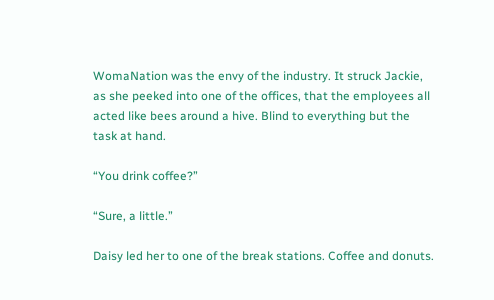WomaNation was the envy of the industry. It struck Jackie, as she peeked into one of the offices, that the employees all acted like bees around a hive. Blind to everything but the task at hand.

“You drink coffee?”

“Sure, a little.”

Daisy led her to one of the break stations. Coffee and donuts.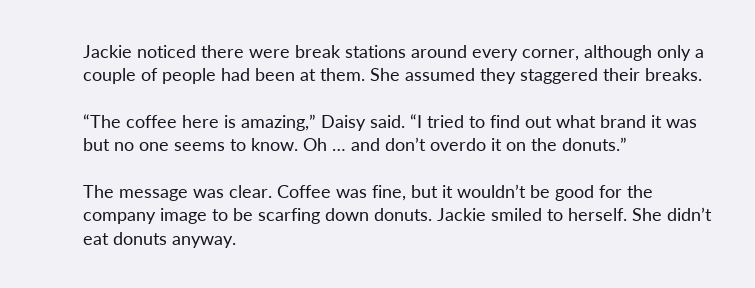Jackie noticed there were break stations around every corner, although only a couple of people had been at them. She assumed they staggered their breaks.

“The coffee here is amazing,” Daisy said. “I tried to find out what brand it was but no one seems to know. Oh … and don’t overdo it on the donuts.”

The message was clear. Coffee was fine, but it wouldn’t be good for the company image to be scarfing down donuts. Jackie smiled to herself. She didn’t eat donuts anyway.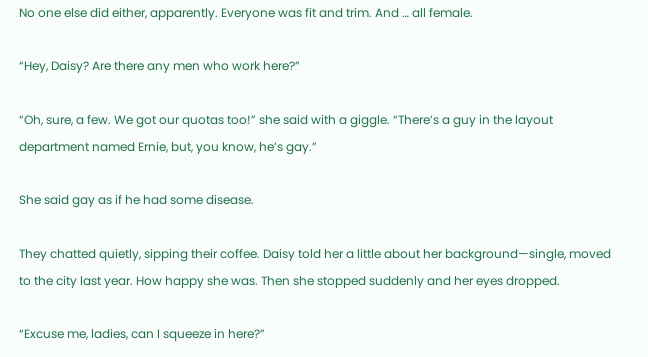No one else did either, apparently. Everyone was fit and trim. And … all female.

“Hey, Daisy? Are there any men who work here?”

“Oh, sure, a few. We got our quotas too!” she said with a giggle. “There’s a guy in the layout department named Ernie, but, you know, he’s gay.”

She said gay as if he had some disease.

They chatted quietly, sipping their coffee. Daisy told her a little about her background—single, moved to the city last year. How happy she was. Then she stopped suddenly and her eyes dropped.

“Excuse me, ladies, can I squeeze in here?”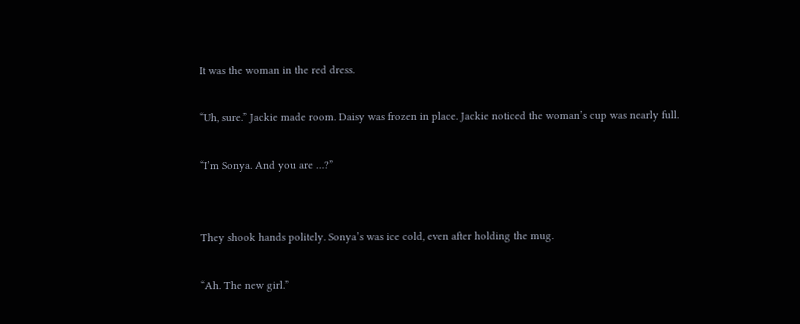It was the woman in the red dress.

“Uh, sure.” Jackie made room. Daisy was frozen in place. Jackie noticed the woman’s cup was nearly full.

“I’m Sonya. And you are …?”


They shook hands politely. Sonya’s was ice cold, even after holding the mug.

“Ah. The new girl.”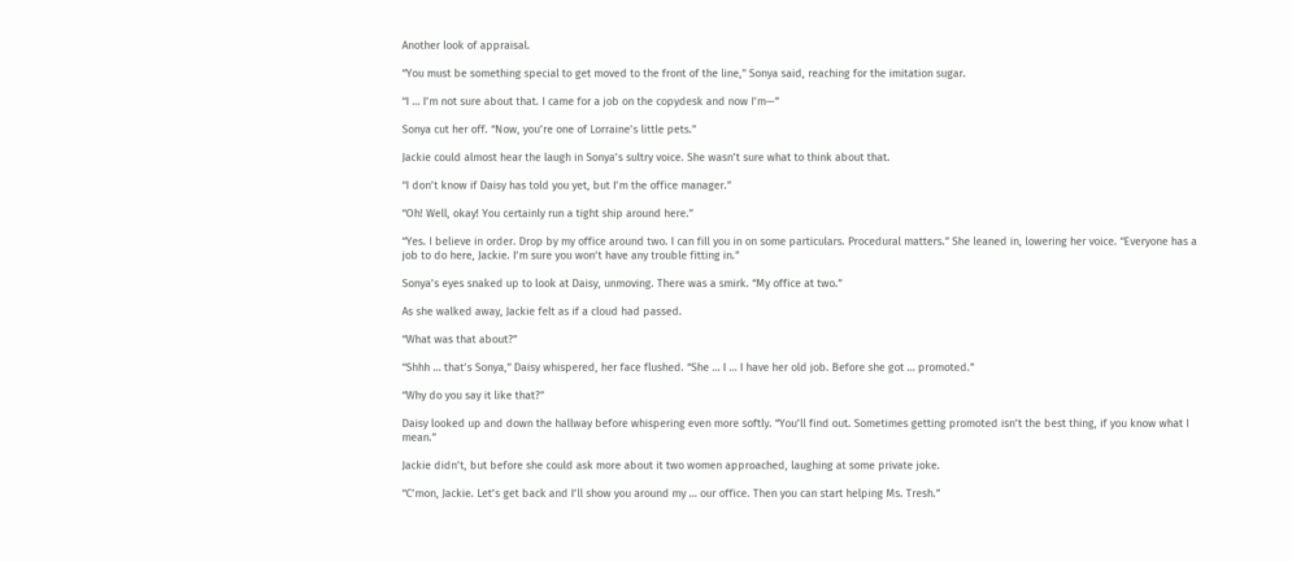Another look of appraisal.

“You must be something special to get moved to the front of the line,” Sonya said, reaching for the imitation sugar.

“I … I’m not sure about that. I came for a job on the copydesk and now I’m—”

Sonya cut her off. “Now, you’re one of Lorraine’s little pets.”

Jackie could almost hear the laugh in Sonya’s sultry voice. She wasn’t sure what to think about that.

“I don’t know if Daisy has told you yet, but I’m the office manager.”

“Oh! Well, okay! You certainly run a tight ship around here.”

“Yes. I believe in order. Drop by my office around two. I can fill you in on some particulars. Procedural matters.” She leaned in, lowering her voice. “Everyone has a job to do here, Jackie. I’m sure you won’t have any trouble fitting in.”

Sonya’s eyes snaked up to look at Daisy, unmoving. There was a smirk. “My office at two.”

As she walked away, Jackie felt as if a cloud had passed.

“What was that about?”

“Shhh … that’s Sonya,” Daisy whispered, her face flushed. “She … I … I have her old job. Before she got … promoted.”

“Why do you say it like that?”

Daisy looked up and down the hallway before whispering even more softly. “You’ll find out. Sometimes getting promoted isn’t the best thing, if you know what I mean.”

Jackie didn’t, but before she could ask more about it two women approached, laughing at some private joke.

“C’mon, Jackie. Let’s get back and I’ll show you around my … our office. Then you can start helping Ms. Tresh.”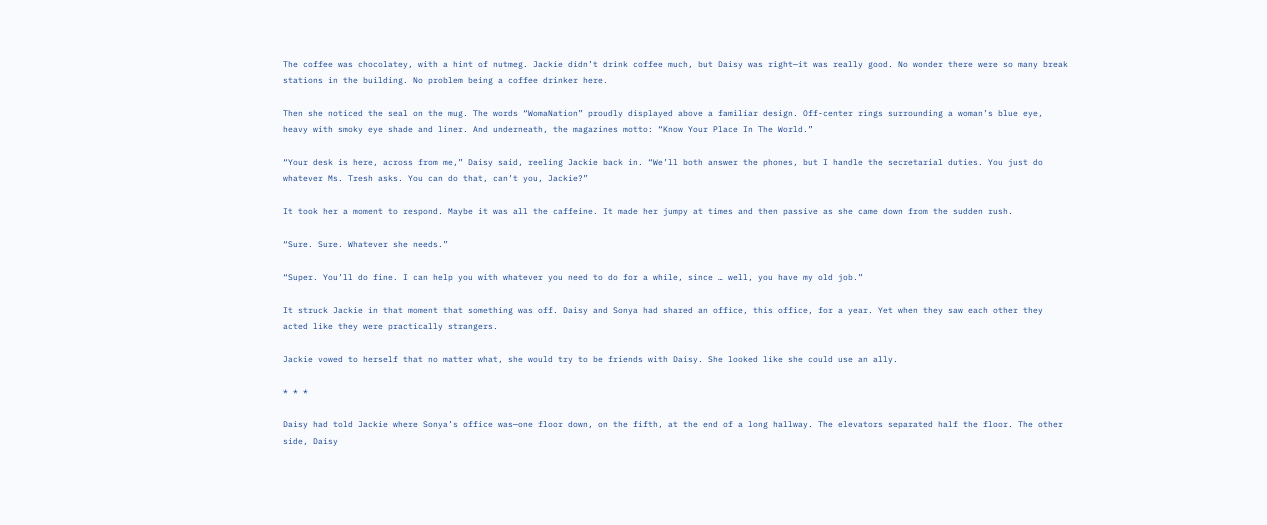The coffee was chocolatey, with a hint of nutmeg. Jackie didn’t drink coffee much, but Daisy was right—it was really good. No wonder there were so many break stations in the building. No problem being a coffee drinker here.

Then she noticed the seal on the mug. The words “WomaNation” proudly displayed above a familiar design. Off-center rings surrounding a woman’s blue eye, heavy with smoky eye shade and liner. And underneath, the magazines motto: “Know Your Place In The World.”

“Your desk is here, across from me,” Daisy said, reeling Jackie back in. “We’ll both answer the phones, but I handle the secretarial duties. You just do whatever Ms. Tresh asks. You can do that, can’t you, Jackie?”

It took her a moment to respond. Maybe it was all the caffeine. It made her jumpy at times and then passive as she came down from the sudden rush.

“Sure. Sure. Whatever she needs.”

“Super. You’ll do fine. I can help you with whatever you need to do for a while, since … well, you have my old job.”

It struck Jackie in that moment that something was off. Daisy and Sonya had shared an office, this office, for a year. Yet when they saw each other they acted like they were practically strangers.

Jackie vowed to herself that no matter what, she would try to be friends with Daisy. She looked like she could use an ally.

* * *

Daisy had told Jackie where Sonya’s office was—one floor down, on the fifth, at the end of a long hallway. The elevators separated half the floor. The other side, Daisy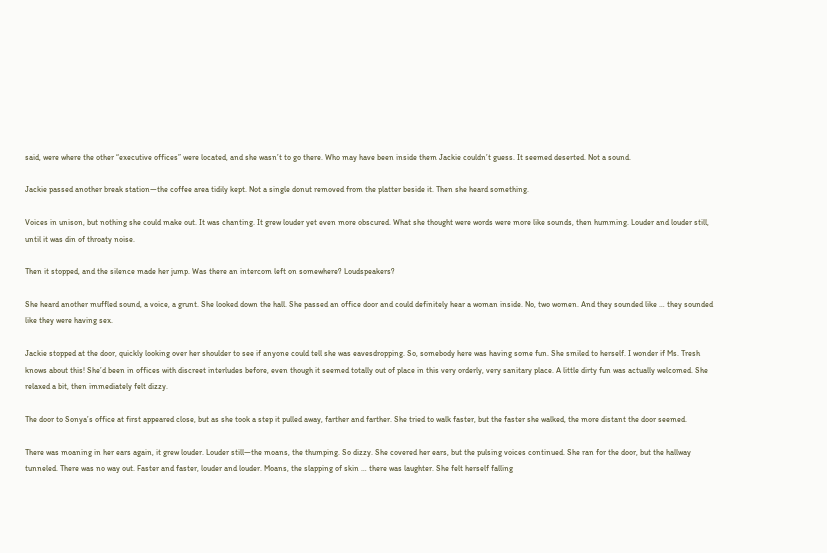said, were where the other “executive offices” were located, and she wasn’t to go there. Who may have been inside them Jackie couldn’t guess. It seemed deserted. Not a sound.

Jackie passed another break station—the coffee area tidily kept. Not a single donut removed from the platter beside it. Then she heard something.

Voices in unison, but nothing she could make out. It was chanting. It grew louder yet even more obscured. What she thought were words were more like sounds, then humming. Louder and louder still, until it was din of throaty noise.

Then it stopped, and the silence made her jump. Was there an intercom left on somewhere? Loudspeakers?

She heard another muffled sound, a voice, a grunt. She looked down the hall. She passed an office door and could definitely hear a woman inside. No, two women. And they sounded like … they sounded like they were having sex.

Jackie stopped at the door, quickly looking over her shoulder to see if anyone could tell she was eavesdropping. So, somebody here was having some fun. She smiled to herself. I wonder if Ms. Tresh knows about this! She’d been in offices with discreet interludes before, even though it seemed totally out of place in this very orderly, very sanitary place. A little dirty fun was actually welcomed. She relaxed a bit, then immediately felt dizzy.

The door to Sonya’s office at first appeared close, but as she took a step it pulled away, farther and farther. She tried to walk faster, but the faster she walked, the more distant the door seemed.

There was moaning in her ears again, it grew louder. Louder still—the moans, the thumping. So dizzy. She covered her ears, but the pulsing voices continued. She ran for the door, but the hallway tunneled. There was no way out. Faster and faster, louder and louder. Moans, the slapping of skin … there was laughter. She felt herself falling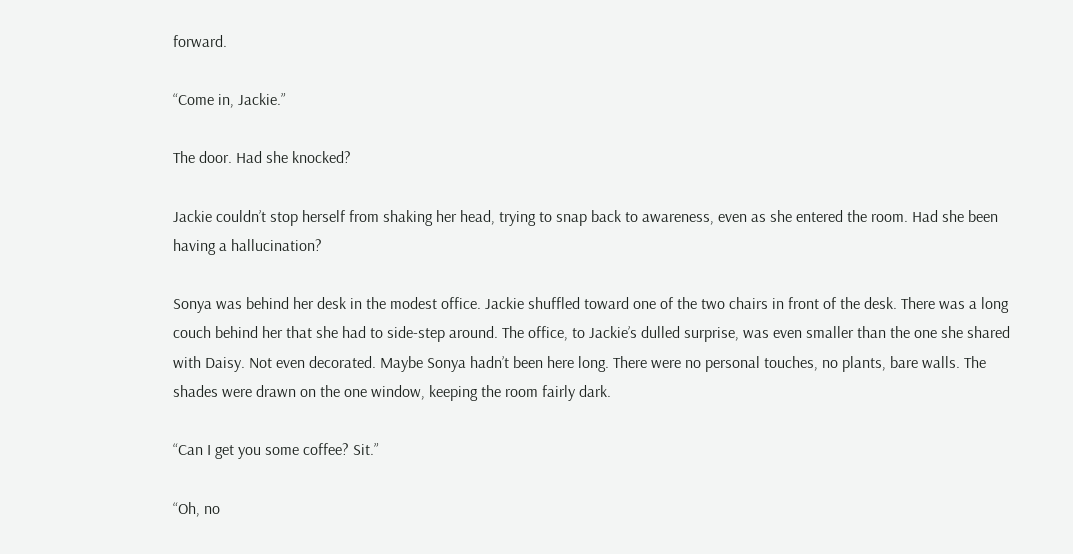forward.

“Come in, Jackie.”

The door. Had she knocked?

Jackie couldn’t stop herself from shaking her head, trying to snap back to awareness, even as she entered the room. Had she been having a hallucination?

Sonya was behind her desk in the modest office. Jackie shuffled toward one of the two chairs in front of the desk. There was a long couch behind her that she had to side-step around. The office, to Jackie’s dulled surprise, was even smaller than the one she shared with Daisy. Not even decorated. Maybe Sonya hadn’t been here long. There were no personal touches, no plants, bare walls. The shades were drawn on the one window, keeping the room fairly dark.

“Can I get you some coffee? Sit.”

“Oh, no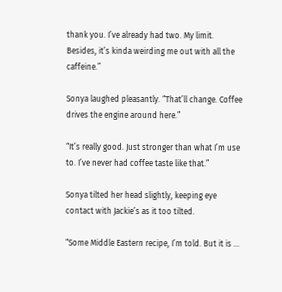thank you. I’ve already had two. My limit. Besides, it’s kinda weirding me out with all the caffeine.”

Sonya laughed pleasantly. “That’ll change. Coffee drives the engine around here.”

“It’s really good. Just stronger than what I’m use to. I’ve never had coffee taste like that.”

Sonya tilted her head slightly, keeping eye contact with Jackie’s as it too tilted.

“Some Middle Eastern recipe, I’m told. But it is …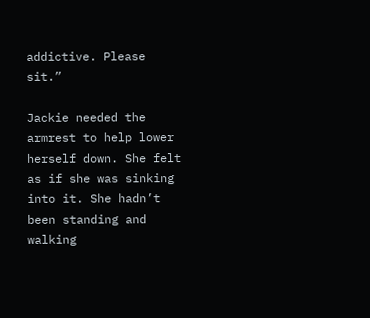addictive. Please sit.”

Jackie needed the armrest to help lower herself down. She felt as if she was sinking into it. She hadn’t been standing and walking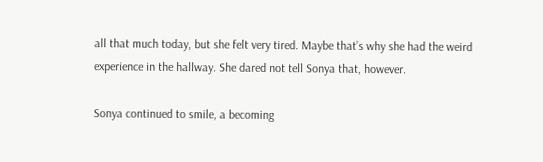all that much today, but she felt very tired. Maybe that’s why she had the weird experience in the hallway. She dared not tell Sonya that, however.

Sonya continued to smile, a becoming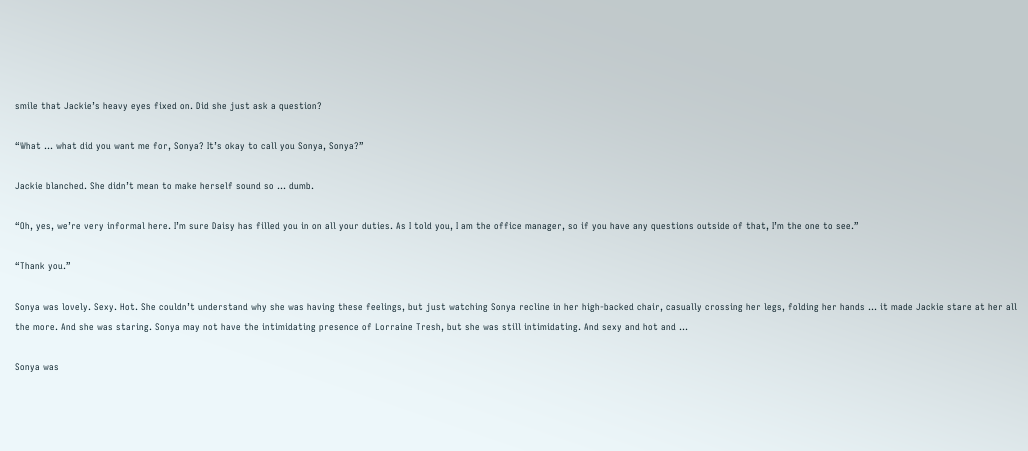smile that Jackie’s heavy eyes fixed on. Did she just ask a question?

“What … what did you want me for, Sonya? It’s okay to call you Sonya, Sonya?”

Jackie blanched. She didn’t mean to make herself sound so … dumb.

“Oh, yes, we’re very informal here. I’m sure Daisy has filled you in on all your duties. As I told you, I am the office manager, so if you have any questions outside of that, I’m the one to see.”

“Thank you.”

Sonya was lovely. Sexy. Hot. She couldn’t understand why she was having these feelings, but just watching Sonya recline in her high-backed chair, casually crossing her legs, folding her hands … it made Jackie stare at her all the more. And she was staring. Sonya may not have the intimidating presence of Lorraine Tresh, but she was still intimidating. And sexy and hot and …

Sonya was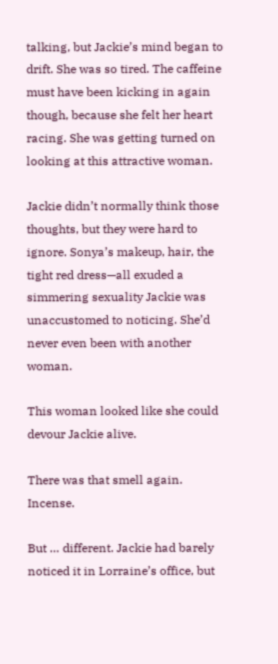talking, but Jackie’s mind began to drift. She was so tired. The caffeine must have been kicking in again though, because she felt her heart racing. She was getting turned on looking at this attractive woman.

Jackie didn’t normally think those thoughts, but they were hard to ignore. Sonya’s makeup, hair, the tight red dress—all exuded a simmering sexuality Jackie was unaccustomed to noticing. She’d never even been with another woman.

This woman looked like she could devour Jackie alive.

There was that smell again. Incense.

But … different. Jackie had barely noticed it in Lorraine’s office, but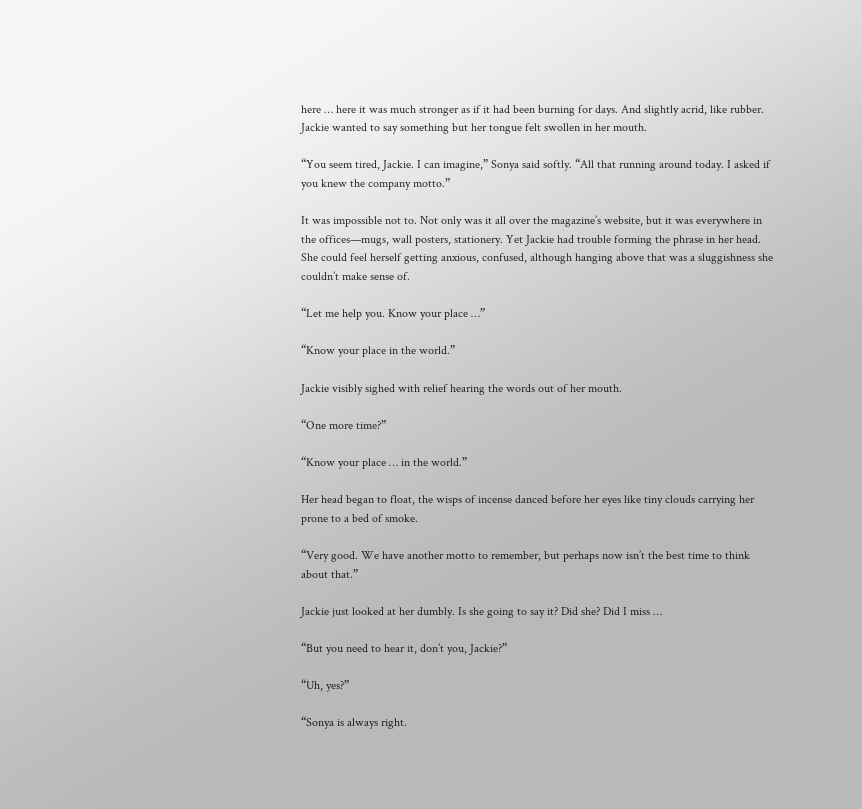here … here it was much stronger as if it had been burning for days. And slightly acrid, like rubber. Jackie wanted to say something but her tongue felt swollen in her mouth.

“You seem tired, Jackie. I can imagine,” Sonya said softly. “All that running around today. I asked if you knew the company motto.”

It was impossible not to. Not only was it all over the magazine’s website, but it was everywhere in the offices—mugs, wall posters, stationery. Yet Jackie had trouble forming the phrase in her head. She could feel herself getting anxious, confused, although hanging above that was a sluggishness she couldn’t make sense of.

“Let me help you. Know your place …”

“Know your place in the world.”

Jackie visibly sighed with relief hearing the words out of her mouth.

“One more time?”

“Know your place … in the world.”

Her head began to float, the wisps of incense danced before her eyes like tiny clouds carrying her prone to a bed of smoke.

“Very good. We have another motto to remember, but perhaps now isn’t the best time to think about that.”

Jackie just looked at her dumbly. Is she going to say it? Did she? Did I miss …

“But you need to hear it, don’t you, Jackie?”

“Uh, yes?”

“Sonya is always right.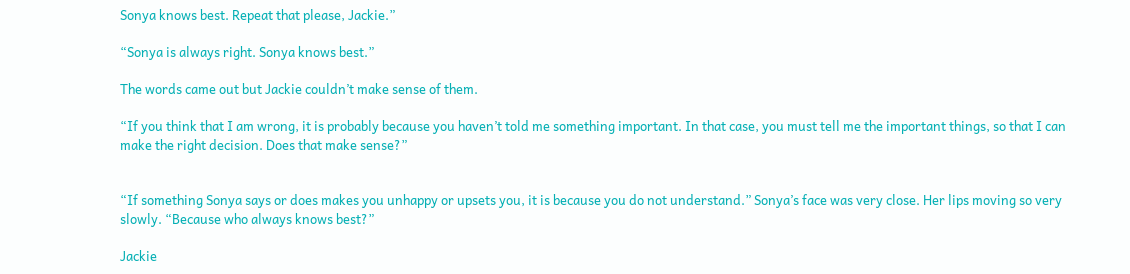Sonya knows best. Repeat that please, Jackie.”

“Sonya is always right. Sonya knows best.”

The words came out but Jackie couldn’t make sense of them.

“If you think that I am wrong, it is probably because you haven’t told me something important. In that case, you must tell me the important things, so that I can make the right decision. Does that make sense?”


“If something Sonya says or does makes you unhappy or upsets you, it is because you do not understand.” Sonya’s face was very close. Her lips moving so very slowly. “Because who always knows best?”

Jackie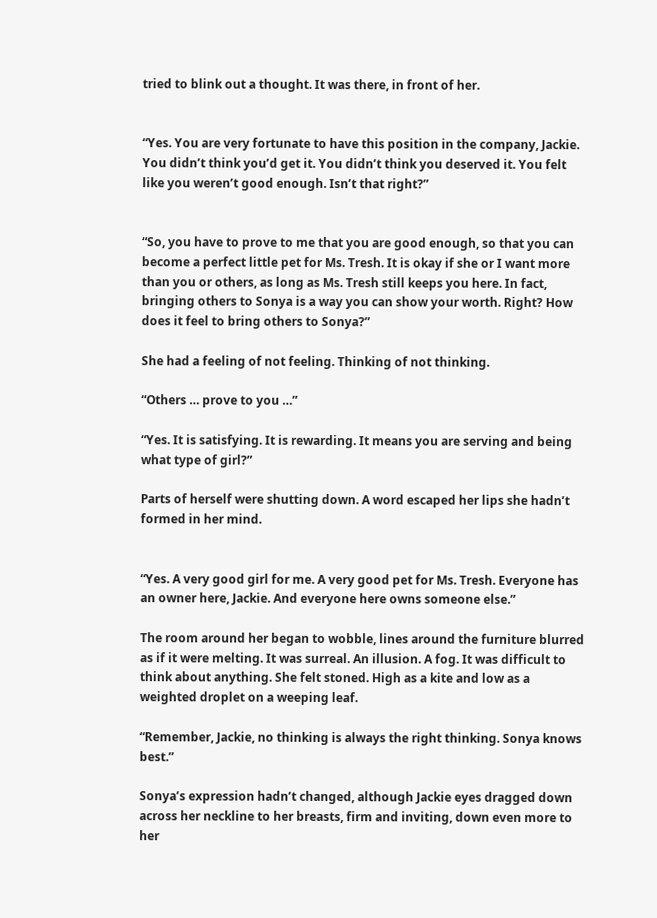tried to blink out a thought. It was there, in front of her.


“Yes. You are very fortunate to have this position in the company, Jackie. You didn’t think you’d get it. You didn’t think you deserved it. You felt like you weren’t good enough. Isn’t that right?”


“So, you have to prove to me that you are good enough, so that you can become a perfect little pet for Ms. Tresh. It is okay if she or I want more than you or others, as long as Ms. Tresh still keeps you here. In fact, bringing others to Sonya is a way you can show your worth. Right? How does it feel to bring others to Sonya?”

She had a feeling of not feeling. Thinking of not thinking.

“Others … prove to you …”

“Yes. It is satisfying. It is rewarding. It means you are serving and being what type of girl?”

Parts of herself were shutting down. A word escaped her lips she hadn’t formed in her mind.


“Yes. A very good girl for me. A very good pet for Ms. Tresh. Everyone has an owner here, Jackie. And everyone here owns someone else.”

The room around her began to wobble, lines around the furniture blurred as if it were melting. It was surreal. An illusion. A fog. It was difficult to think about anything. She felt stoned. High as a kite and low as a weighted droplet on a weeping leaf.

“Remember, Jackie, no thinking is always the right thinking. Sonya knows best.”

Sonya’s expression hadn’t changed, although Jackie eyes dragged down across her neckline to her breasts, firm and inviting, down even more to her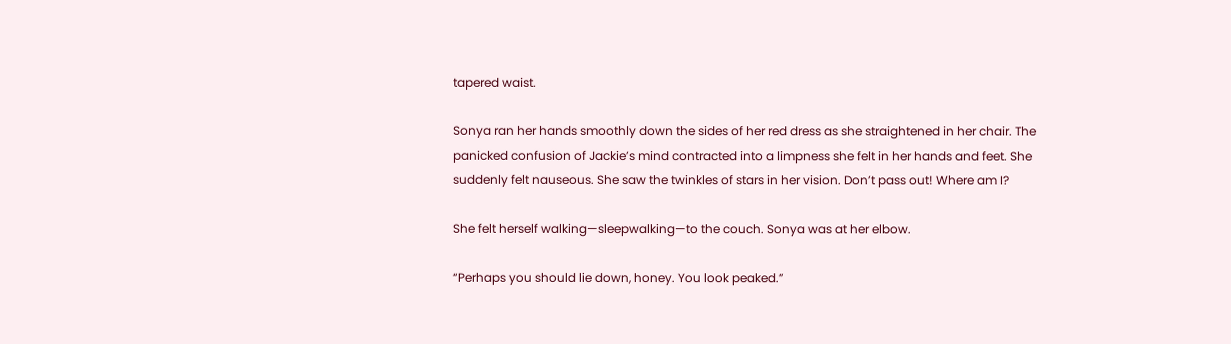tapered waist.

Sonya ran her hands smoothly down the sides of her red dress as she straightened in her chair. The panicked confusion of Jackie’s mind contracted into a limpness she felt in her hands and feet. She suddenly felt nauseous. She saw the twinkles of stars in her vision. Don’t pass out! Where am I?

She felt herself walking—sleepwalking—to the couch. Sonya was at her elbow.

“Perhaps you should lie down, honey. You look peaked.”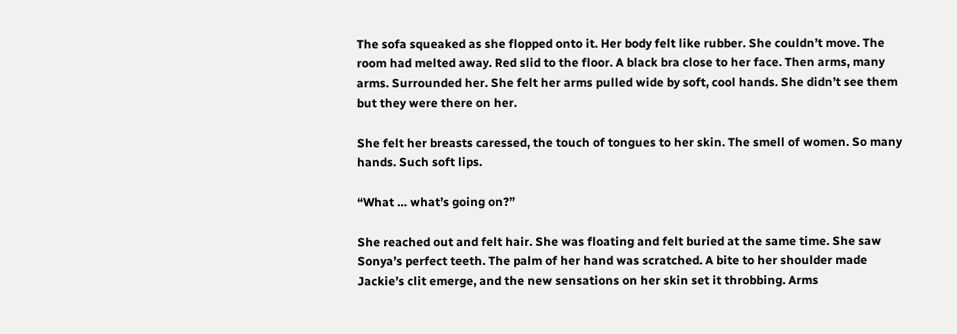The sofa squeaked as she flopped onto it. Her body felt like rubber. She couldn’t move. The room had melted away. Red slid to the floor. A black bra close to her face. Then arms, many arms. Surrounded her. She felt her arms pulled wide by soft, cool hands. She didn’t see them but they were there on her.

She felt her breasts caressed, the touch of tongues to her skin. The smell of women. So many hands. Such soft lips.

“What … what’s going on?”

She reached out and felt hair. She was floating and felt buried at the same time. She saw Sonya’s perfect teeth. The palm of her hand was scratched. A bite to her shoulder made Jackie’s clit emerge, and the new sensations on her skin set it throbbing. Arms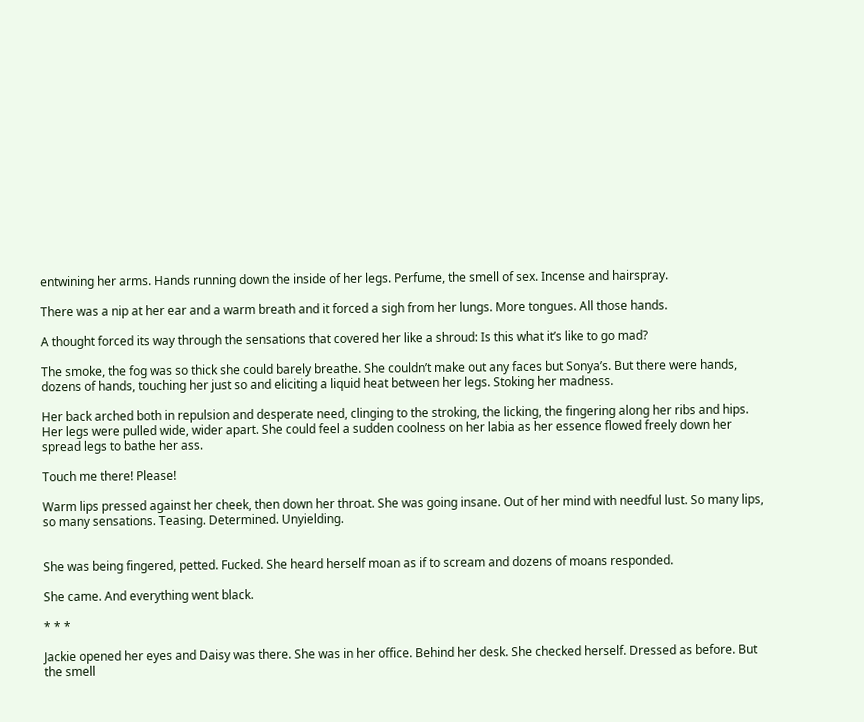entwining her arms. Hands running down the inside of her legs. Perfume, the smell of sex. Incense and hairspray.

There was a nip at her ear and a warm breath and it forced a sigh from her lungs. More tongues. All those hands.

A thought forced its way through the sensations that covered her like a shroud: Is this what it’s like to go mad?

The smoke, the fog was so thick she could barely breathe. She couldn’t make out any faces but Sonya’s. But there were hands, dozens of hands, touching her just so and eliciting a liquid heat between her legs. Stoking her madness.

Her back arched both in repulsion and desperate need, clinging to the stroking, the licking, the fingering along her ribs and hips. Her legs were pulled wide, wider apart. She could feel a sudden coolness on her labia as her essence flowed freely down her spread legs to bathe her ass.

Touch me there! Please!

Warm lips pressed against her cheek, then down her throat. She was going insane. Out of her mind with needful lust. So many lips, so many sensations. Teasing. Determined. Unyielding.


She was being fingered, petted. Fucked. She heard herself moan as if to scream and dozens of moans responded.

She came. And everything went black.

* * *

Jackie opened her eyes and Daisy was there. She was in her office. Behind her desk. She checked herself. Dressed as before. But the smell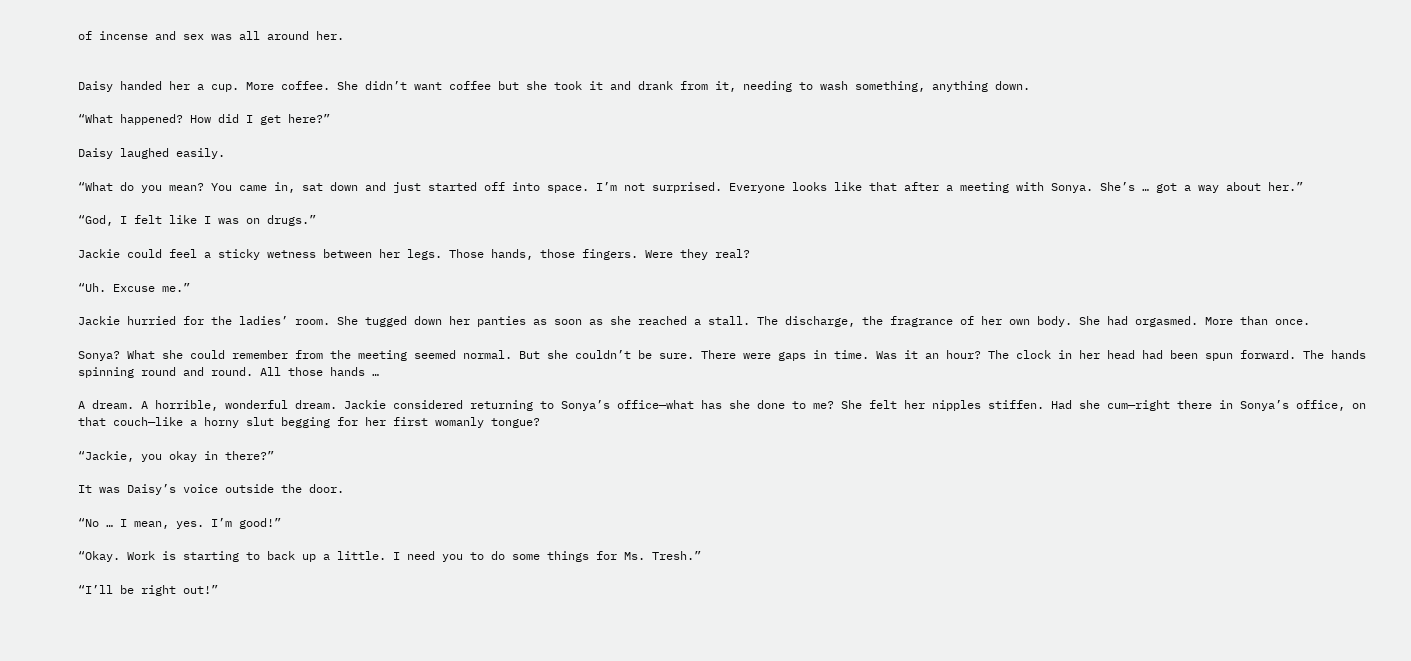of incense and sex was all around her.


Daisy handed her a cup. More coffee. She didn’t want coffee but she took it and drank from it, needing to wash something, anything down.

“What happened? How did I get here?”

Daisy laughed easily.

“What do you mean? You came in, sat down and just started off into space. I’m not surprised. Everyone looks like that after a meeting with Sonya. She’s … got a way about her.”

“God, I felt like I was on drugs.”

Jackie could feel a sticky wetness between her legs. Those hands, those fingers. Were they real?

“Uh. Excuse me.”

Jackie hurried for the ladies’ room. She tugged down her panties as soon as she reached a stall. The discharge, the fragrance of her own body. She had orgasmed. More than once.

Sonya? What she could remember from the meeting seemed normal. But she couldn’t be sure. There were gaps in time. Was it an hour? The clock in her head had been spun forward. The hands spinning round and round. All those hands …

A dream. A horrible, wonderful dream. Jackie considered returning to Sonya’s office—what has she done to me? She felt her nipples stiffen. Had she cum—right there in Sonya’s office, on that couch—like a horny slut begging for her first womanly tongue?

“Jackie, you okay in there?”

It was Daisy’s voice outside the door.

“No … I mean, yes. I’m good!”

“Okay. Work is starting to back up a little. I need you to do some things for Ms. Tresh.”

“I’ll be right out!”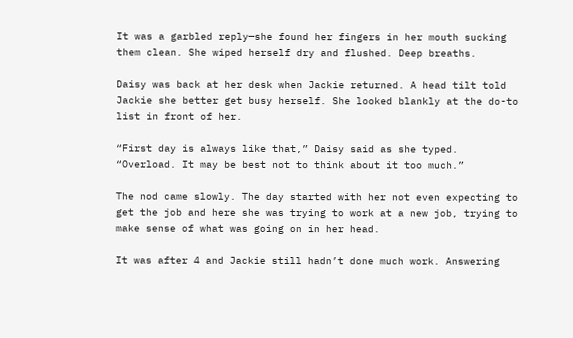It was a garbled reply—she found her fingers in her mouth sucking them clean. She wiped herself dry and flushed. Deep breaths.

Daisy was back at her desk when Jackie returned. A head tilt told Jackie she better get busy herself. She looked blankly at the do-to list in front of her.

“First day is always like that,” Daisy said as she typed. “Overload. It may be best not to think about it too much.”

The nod came slowly. The day started with her not even expecting to get the job and here she was trying to work at a new job, trying to make sense of what was going on in her head.

It was after 4 and Jackie still hadn’t done much work. Answering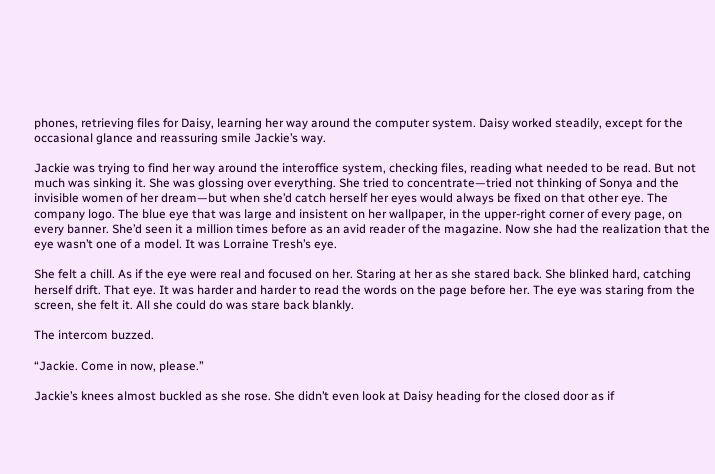phones, retrieving files for Daisy, learning her way around the computer system. Daisy worked steadily, except for the occasional glance and reassuring smile Jackie’s way.

Jackie was trying to find her way around the interoffice system, checking files, reading what needed to be read. But not much was sinking it. She was glossing over everything. She tried to concentrate—tried not thinking of Sonya and the invisible women of her dream—but when she’d catch herself her eyes would always be fixed on that other eye. The company logo. The blue eye that was large and insistent on her wallpaper, in the upper-right corner of every page, on every banner. She’d seen it a million times before as an avid reader of the magazine. Now she had the realization that the eye wasn’t one of a model. It was Lorraine Tresh’s eye.

She felt a chill. As if the eye were real and focused on her. Staring at her as she stared back. She blinked hard, catching herself drift. That eye. It was harder and harder to read the words on the page before her. The eye was staring from the screen, she felt it. All she could do was stare back blankly.

The intercom buzzed.

“Jackie. Come in now, please.”

Jackie’s knees almost buckled as she rose. She didn’t even look at Daisy heading for the closed door as if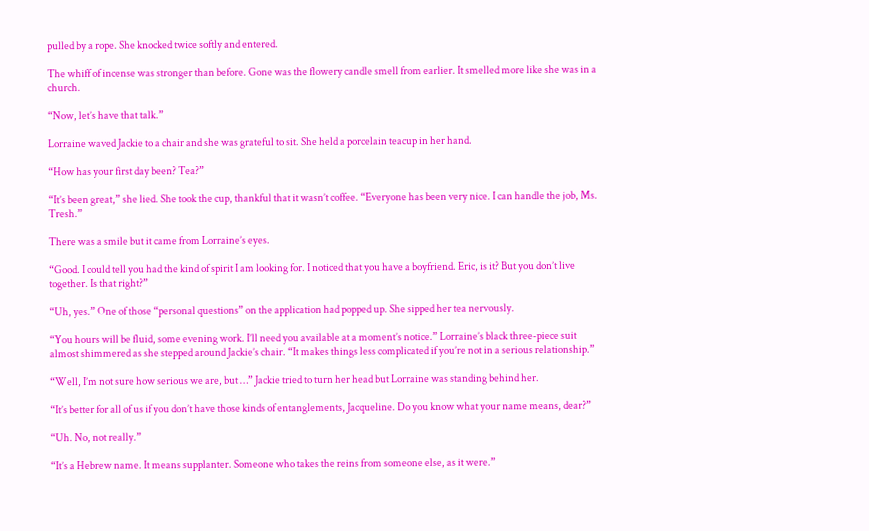pulled by a rope. She knocked twice softly and entered.

The whiff of incense was stronger than before. Gone was the flowery candle smell from earlier. It smelled more like she was in a church.

“Now, let’s have that talk.”

Lorraine waved Jackie to a chair and she was grateful to sit. She held a porcelain teacup in her hand.

“How has your first day been? Tea?”

“It’s been great,” she lied. She took the cup, thankful that it wasn’t coffee. “Everyone has been very nice. I can handle the job, Ms. Tresh.”

There was a smile but it came from Lorraine’s eyes.

“Good. I could tell you had the kind of spirit I am looking for. I noticed that you have a boyfriend. Eric, is it? But you don’t live together. Is that right?”

“Uh, yes.” One of those “personal questions” on the application had popped up. She sipped her tea nervously.

“You hours will be fluid, some evening work. I’ll need you available at a moment’s notice.” Lorraine’s black three-piece suit almost shimmered as she stepped around Jackie’s chair. “It makes things less complicated if you’re not in a serious relationship.”

“Well, I’m not sure how serious we are, but …” Jackie tried to turn her head but Lorraine was standing behind her.

“It’s better for all of us if you don’t have those kinds of entanglements, Jacqueline. Do you know what your name means, dear?”

“Uh. No, not really.”

“It’s a Hebrew name. It means supplanter. Someone who takes the reins from someone else, as it were.”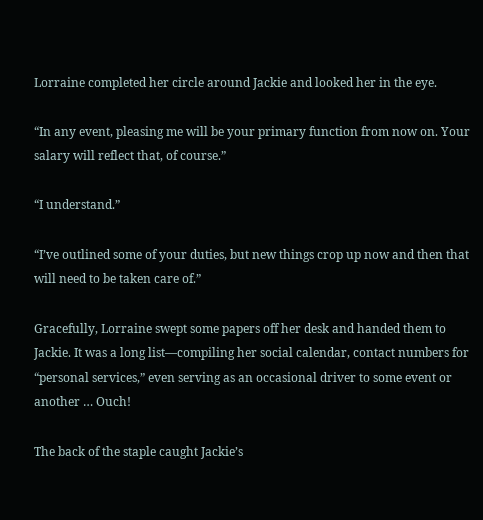Lorraine completed her circle around Jackie and looked her in the eye.

“In any event, pleasing me will be your primary function from now on. Your salary will reflect that, of course.”

“I understand.”

“I’ve outlined some of your duties, but new things crop up now and then that will need to be taken care of.”

Gracefully, Lorraine swept some papers off her desk and handed them to Jackie. It was a long list—compiling her social calendar, contact numbers for “personal services,” even serving as an occasional driver to some event or another … Ouch!

The back of the staple caught Jackie’s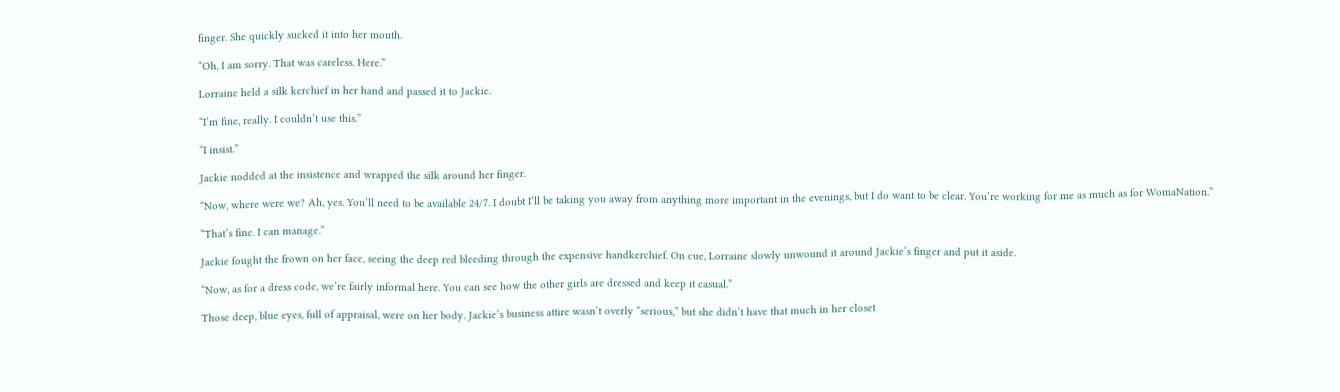finger. She quickly sucked it into her mouth.

“Oh, I am sorry. That was careless. Here.”

Lorraine held a silk kerchief in her hand and passed it to Jackie.

“I’m fine, really. I couldn’t use this.”

“I insist.”

Jackie nodded at the insistence and wrapped the silk around her finger.

“Now, where were we? Ah, yes. You’ll need to be available 24/7. I doubt I’ll be taking you away from anything more important in the evenings, but I do want to be clear. You’re working for me as much as for WomaNation.”

“That’s fine. I can manage.”

Jackie fought the frown on her face, seeing the deep red bleeding through the expensive handkerchief. On cue, Lorraine slowly unwound it around Jackie’s finger and put it aside.

“Now, as for a dress code, we’re fairly informal here. You can see how the other girls are dressed and keep it casual.”

Those deep, blue eyes, full of appraisal, were on her body. Jackie’s business attire wasn’t overly “serious,” but she didn’t have that much in her closet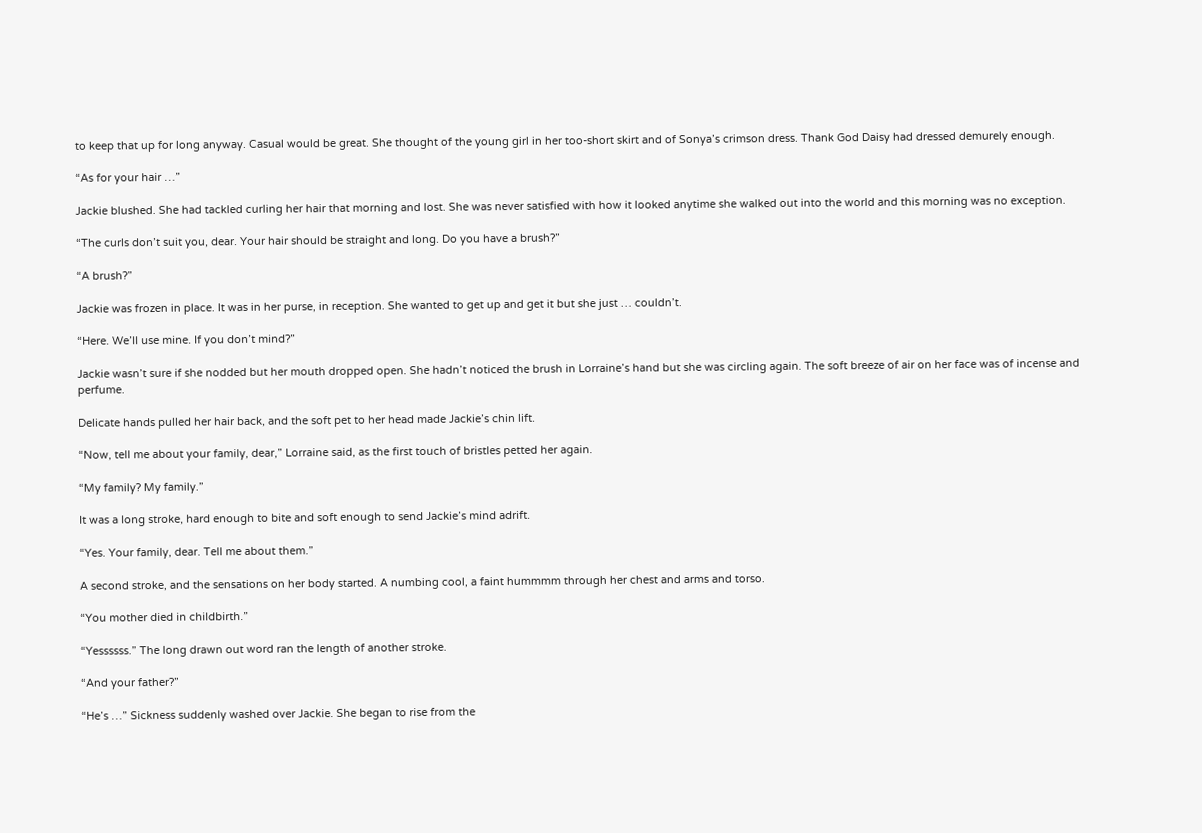to keep that up for long anyway. Casual would be great. She thought of the young girl in her too-short skirt and of Sonya’s crimson dress. Thank God Daisy had dressed demurely enough.

“As for your hair …”

Jackie blushed. She had tackled curling her hair that morning and lost. She was never satisfied with how it looked anytime she walked out into the world and this morning was no exception.

“The curls don’t suit you, dear. Your hair should be straight and long. Do you have a brush?”

“A brush?”

Jackie was frozen in place. It was in her purse, in reception. She wanted to get up and get it but she just … couldn’t.

“Here. We’ll use mine. If you don’t mind?”

Jackie wasn’t sure if she nodded but her mouth dropped open. She hadn’t noticed the brush in Lorraine’s hand but she was circling again. The soft breeze of air on her face was of incense and perfume.

Delicate hands pulled her hair back, and the soft pet to her head made Jackie’s chin lift.

“Now, tell me about your family, dear,” Lorraine said, as the first touch of bristles petted her again.

“My family? My family.”

It was a long stroke, hard enough to bite and soft enough to send Jackie’s mind adrift.

“Yes. Your family, dear. Tell me about them.”

A second stroke, and the sensations on her body started. A numbing cool, a faint hummmm through her chest and arms and torso.

“You mother died in childbirth.”

“Yessssss.” The long drawn out word ran the length of another stroke.

“And your father?”

“He’s …” Sickness suddenly washed over Jackie. She began to rise from the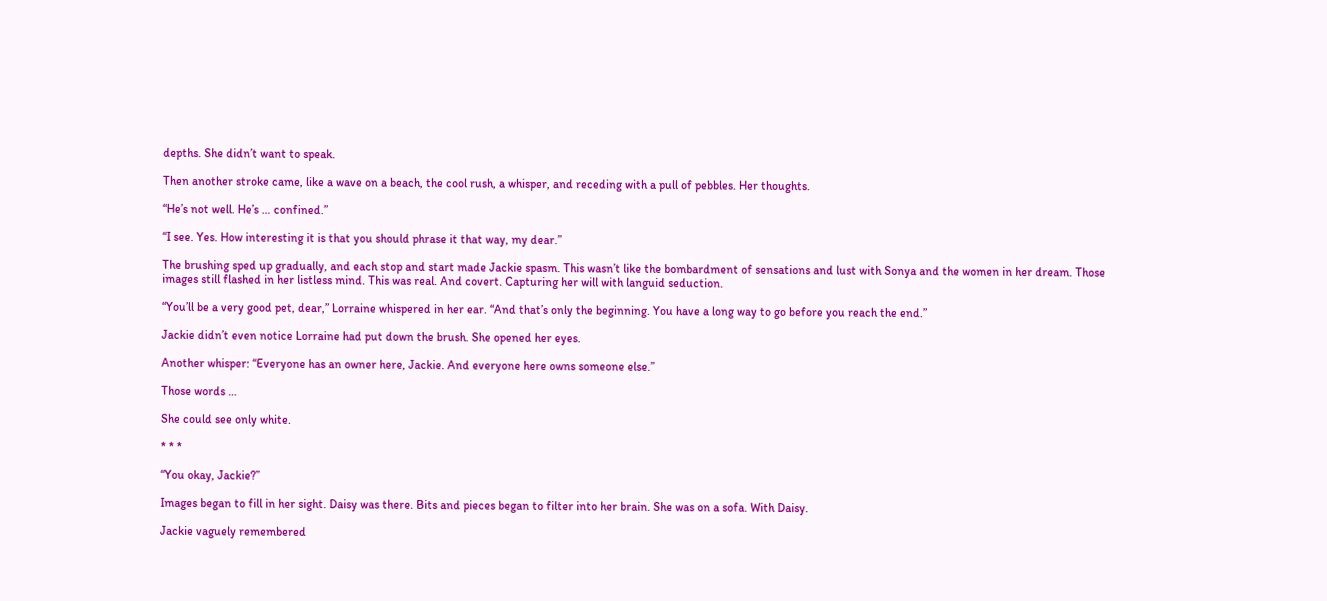depths. She didn’t want to speak.

Then another stroke came, like a wave on a beach, the cool rush, a whisper, and receding with a pull of pebbles. Her thoughts.

“He’s not well. He’s … confined.”

“I see. Yes. How interesting it is that you should phrase it that way, my dear.”

The brushing sped up gradually, and each stop and start made Jackie spasm. This wasn’t like the bombardment of sensations and lust with Sonya and the women in her dream. Those images still flashed in her listless mind. This was real. And covert. Capturing her will with languid seduction.

“You’ll be a very good pet, dear,” Lorraine whispered in her ear. “And that’s only the beginning. You have a long way to go before you reach the end.”

Jackie didn’t even notice Lorraine had put down the brush. She opened her eyes.

Another whisper: “Everyone has an owner here, Jackie. And everyone here owns someone else.”

Those words …

She could see only white.

* * *

“You okay, Jackie?”

Images began to fill in her sight. Daisy was there. Bits and pieces began to filter into her brain. She was on a sofa. With Daisy.

Jackie vaguely remembered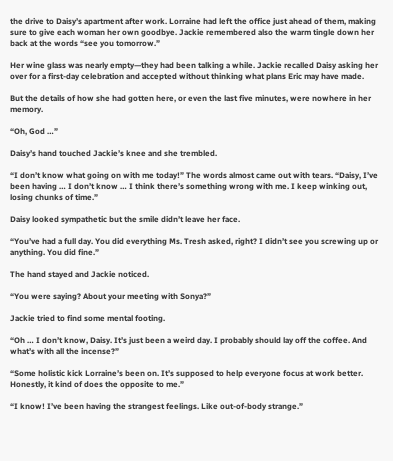the drive to Daisy’s apartment after work. Lorraine had left the office just ahead of them, making sure to give each woman her own goodbye. Jackie remembered also the warm tingle down her back at the words “see you tomorrow.”

Her wine glass was nearly empty—they had been talking a while. Jackie recalled Daisy asking her over for a first-day celebration and accepted without thinking what plans Eric may have made.

But the details of how she had gotten here, or even the last five minutes, were nowhere in her memory.

“Oh, God …”

Daisy’s hand touched Jackie’s knee and she trembled.

“I don’t know what going on with me today!” The words almost came out with tears. “Daisy, I’ve been having … I don’t know … I think there’s something wrong with me. I keep winking out, losing chunks of time.”

Daisy looked sympathetic but the smile didn’t leave her face.

“You’ve had a full day. You did everything Ms. Tresh asked, right? I didn’t see you screwing up or anything. You did fine.”

The hand stayed and Jackie noticed.

“You were saying? About your meeting with Sonya?”

Jackie tried to find some mental footing.

“Oh … I don’t know, Daisy. It’s just been a weird day. I probably should lay off the coffee. And what’s with all the incense?”

“Some holistic kick Lorraine’s been on. It’s supposed to help everyone focus at work better. Honestly, it kind of does the opposite to me.”

“I know! I’ve been having the strangest feelings. Like out-of-body strange.”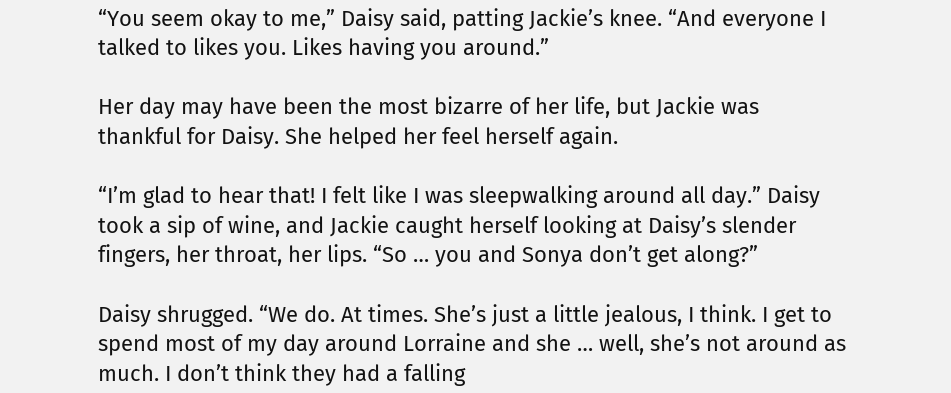“You seem okay to me,” Daisy said, patting Jackie’s knee. “And everyone I talked to likes you. Likes having you around.”

Her day may have been the most bizarre of her life, but Jackie was thankful for Daisy. She helped her feel herself again.

“I’m glad to hear that! I felt like I was sleepwalking around all day.” Daisy took a sip of wine, and Jackie caught herself looking at Daisy’s slender fingers, her throat, her lips. “So … you and Sonya don’t get along?”

Daisy shrugged. “We do. At times. She’s just a little jealous, I think. I get to spend most of my day around Lorraine and she … well, she’s not around as much. I don’t think they had a falling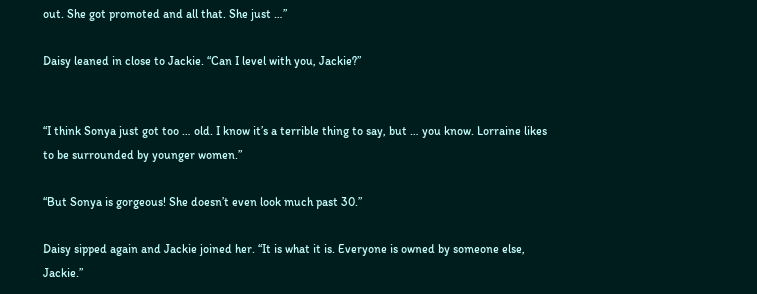out. She got promoted and all that. She just …”

Daisy leaned in close to Jackie. “Can I level with you, Jackie?”


“I think Sonya just got too … old. I know it’s a terrible thing to say, but … you know. Lorraine likes to be surrounded by younger women.”

“But Sonya is gorgeous! She doesn’t even look much past 30.”

Daisy sipped again and Jackie joined her. “It is what it is. Everyone is owned by someone else, Jackie.”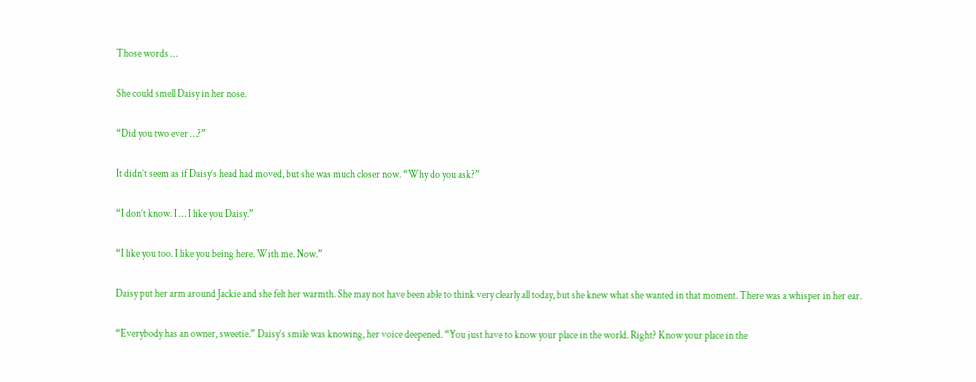Those words …

She could smell Daisy in her nose.

“Did you two ever …?”

It didn’t seem as if Daisy’s head had moved, but she was much closer now. “Why do you ask?”

“I don’t know. I … I like you Daisy.”

“I like you too. I like you being here. With me. Now.”

Daisy put her arm around Jackie and she felt her warmth. She may not have been able to think very clearly all today, but she knew what she wanted in that moment. There was a whisper in her ear.

“Everybody has an owner, sweetie.” Daisy’s smile was knowing, her voice deepened. “You just have to know your place in the world. Right? Know your place in the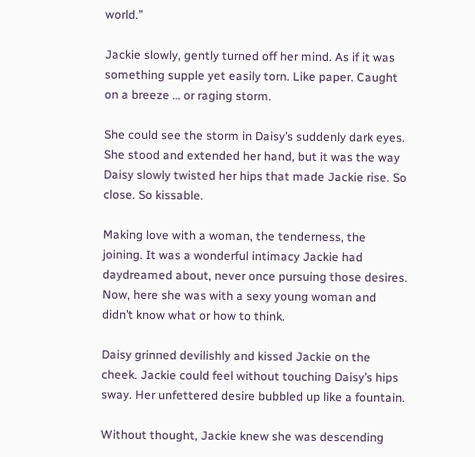world.”

Jackie slowly, gently turned off her mind. As if it was something supple yet easily torn. Like paper. Caught on a breeze … or raging storm.

She could see the storm in Daisy’s suddenly dark eyes. She stood and extended her hand, but it was the way Daisy slowly twisted her hips that made Jackie rise. So close. So kissable.

Making love with a woman, the tenderness, the joining. It was a wonderful intimacy Jackie had daydreamed about, never once pursuing those desires. Now, here she was with a sexy young woman and didn’t know what or how to think.

Daisy grinned devilishly and kissed Jackie on the cheek. Jackie could feel without touching Daisy’s hips sway. Her unfettered desire bubbled up like a fountain.

Without thought, Jackie knew she was descending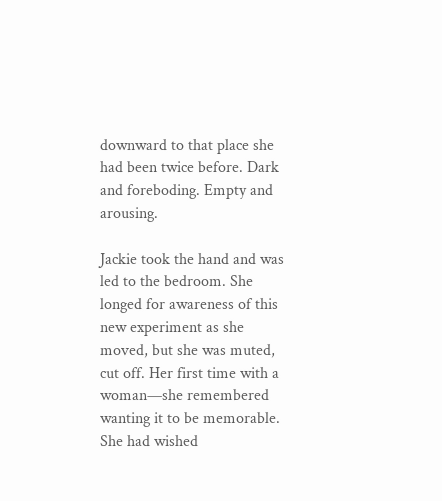downward to that place she had been twice before. Dark and foreboding. Empty and arousing.

Jackie took the hand and was led to the bedroom. She longed for awareness of this new experiment as she moved, but she was muted, cut off. Her first time with a woman—she remembered wanting it to be memorable. She had wished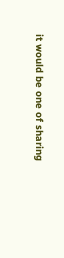it would be one of sharing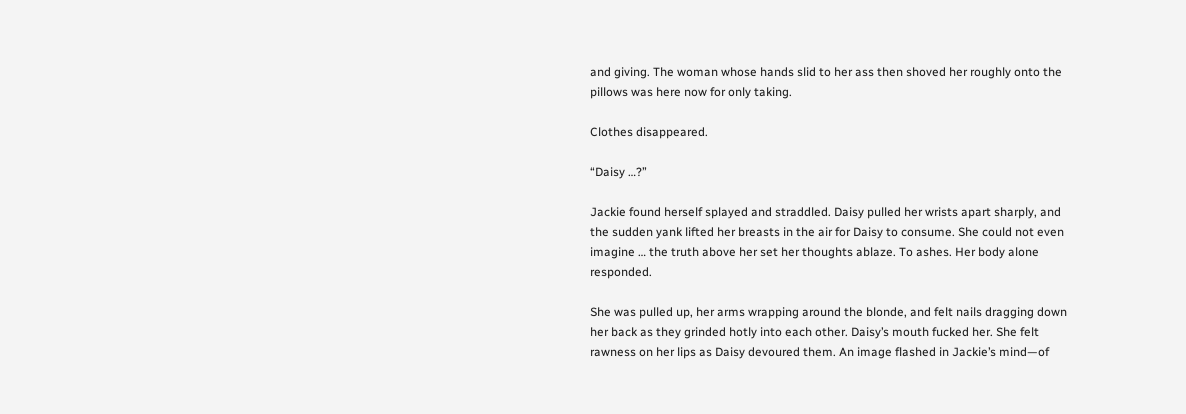and giving. The woman whose hands slid to her ass then shoved her roughly onto the pillows was here now for only taking.

Clothes disappeared.

“Daisy …?”

Jackie found herself splayed and straddled. Daisy pulled her wrists apart sharply, and the sudden yank lifted her breasts in the air for Daisy to consume. She could not even imagine … the truth above her set her thoughts ablaze. To ashes. Her body alone responded.

She was pulled up, her arms wrapping around the blonde, and felt nails dragging down her back as they grinded hotly into each other. Daisy’s mouth fucked her. She felt rawness on her lips as Daisy devoured them. An image flashed in Jackie’s mind—of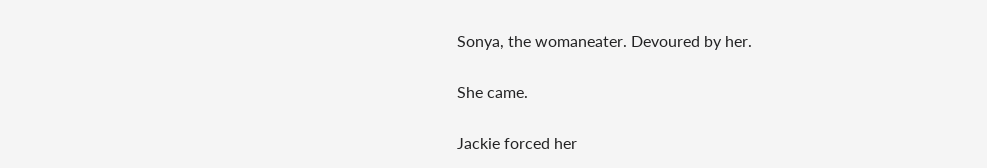Sonya, the womaneater. Devoured by her.

She came.

Jackie forced her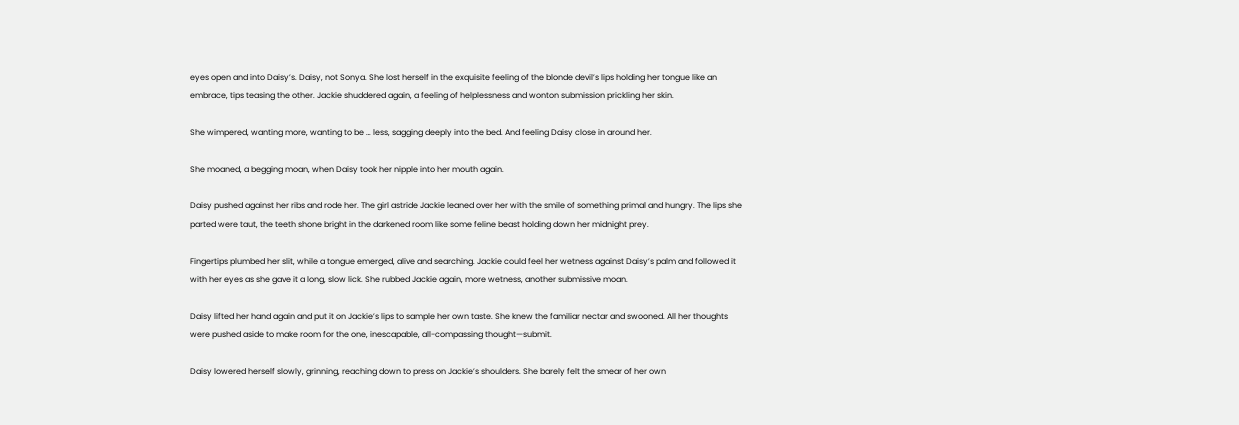eyes open and into Daisy’s. Daisy, not Sonya. She lost herself in the exquisite feeling of the blonde devil’s lips holding her tongue like an embrace, tips teasing the other. Jackie shuddered again, a feeling of helplessness and wonton submission prickling her skin.

She wimpered, wanting more, wanting to be … less, sagging deeply into the bed. And feeling Daisy close in around her.

She moaned, a begging moan, when Daisy took her nipple into her mouth again.

Daisy pushed against her ribs and rode her. The girl astride Jackie leaned over her with the smile of something primal and hungry. The lips she parted were taut, the teeth shone bright in the darkened room like some feline beast holding down her midnight prey.

Fingertips plumbed her slit, while a tongue emerged, alive and searching. Jackie could feel her wetness against Daisy’s palm and followed it with her eyes as she gave it a long, slow lick. She rubbed Jackie again, more wetness, another submissive moan.

Daisy lifted her hand again and put it on Jackie’s lips to sample her own taste. She knew the familiar nectar and swooned. All her thoughts were pushed aside to make room for the one, inescapable, all-compassing thought—submit.

Daisy lowered herself slowly, grinning, reaching down to press on Jackie’s shoulders. She barely felt the smear of her own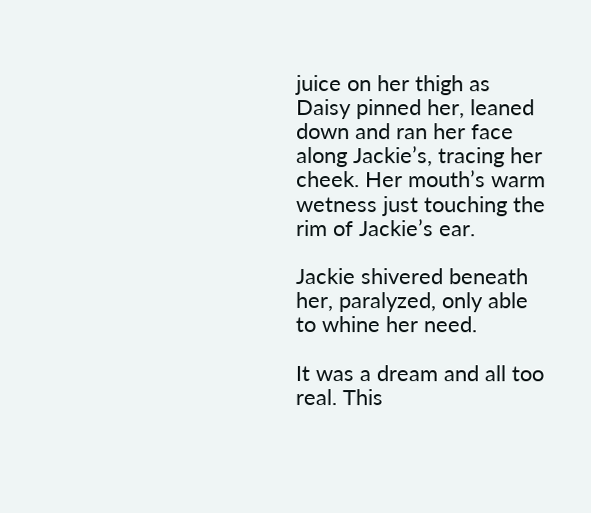juice on her thigh as Daisy pinned her, leaned down and ran her face along Jackie’s, tracing her cheek. Her mouth’s warm wetness just touching the rim of Jackie’s ear.

Jackie shivered beneath her, paralyzed, only able to whine her need.

It was a dream and all too real. This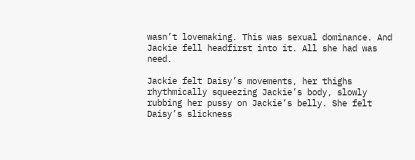wasn’t lovemaking. This was sexual dominance. And Jackie fell headfirst into it. All she had was need.

Jackie felt Daisy’s movements, her thighs rhythmically squeezing Jackie’s body, slowly rubbing her pussy on Jackie’s belly. She felt Daisy’s slickness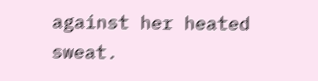against her heated sweat.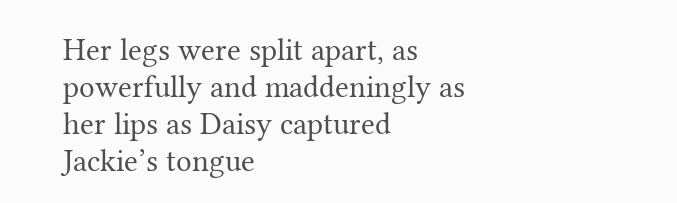Her legs were split apart, as powerfully and maddeningly as her lips as Daisy captured Jackie’s tongue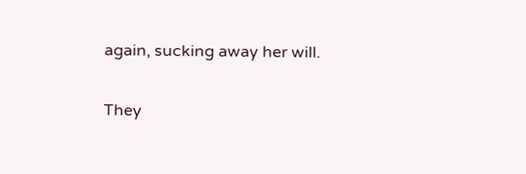again, sucking away her will.

They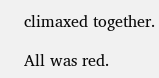climaxed together.

All was red.